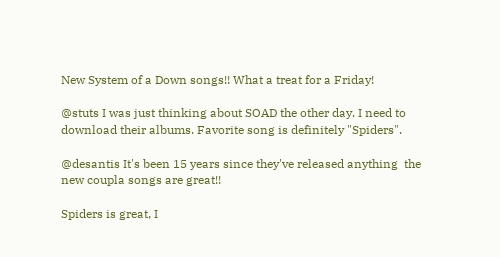New System of a Down songs!! What a treat for a Friday!

@stuts I was just thinking about SOAD the other day. I need to download their albums. Favorite song is definitely "Spiders".

@desantis It's been 15 years since they've released anything  the new coupla songs are great!!

Spiders is great, I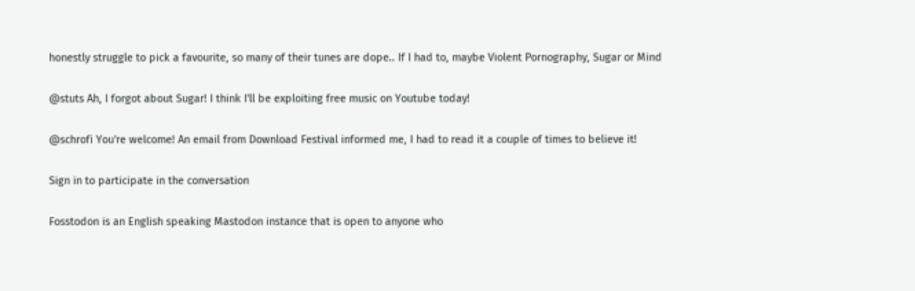honestly struggle to pick a favourite, so many of their tunes are dope.. If I had to, maybe Violent Pornography, Sugar or Mind

@stuts Ah, I forgot about Sugar! I think I'll be exploiting free music on Youtube today!

@schrofi You're welcome! An email from Download Festival informed me, I had to read it a couple of times to believe it!

Sign in to participate in the conversation

Fosstodon is an English speaking Mastodon instance that is open to anyone who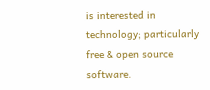is interested in technology; particularly free & open source software.